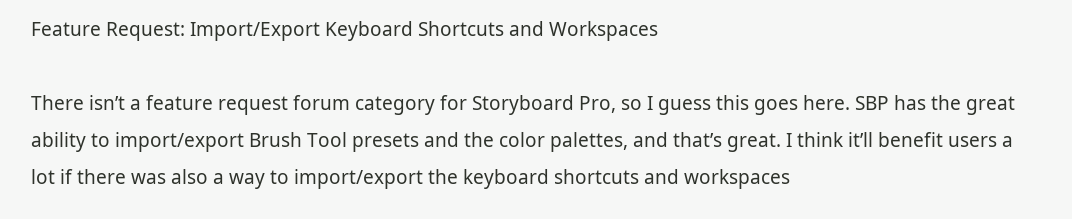Feature Request: Import/Export Keyboard Shortcuts and Workspaces

There isn’t a feature request forum category for Storyboard Pro, so I guess this goes here. SBP has the great ability to import/export Brush Tool presets and the color palettes, and that’s great. I think it’ll benefit users a lot if there was also a way to import/export the keyboard shortcuts and workspaces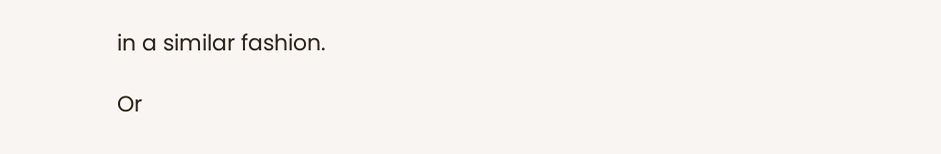in a similar fashion.

Or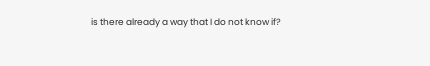is there already a way that I do not know if?